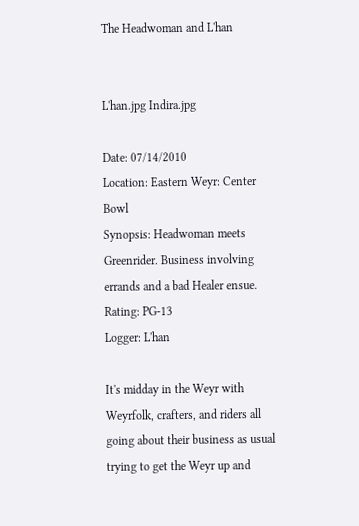The Headwoman and L'han


L'han.jpg Indira.jpg

Date: 07/14/2010
Location: Eastern Weyr: Center Bowl
Synopsis: Headwoman meets Greenrider. Business involving errands and a bad Healer ensue.
Rating: PG-13
Logger: L'han

It's midday in the Weyr with Weyrfolk, crafters, and riders all going about their business as usual trying to get the Weyr up and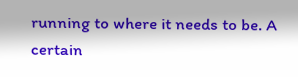running to where it needs to be. A certain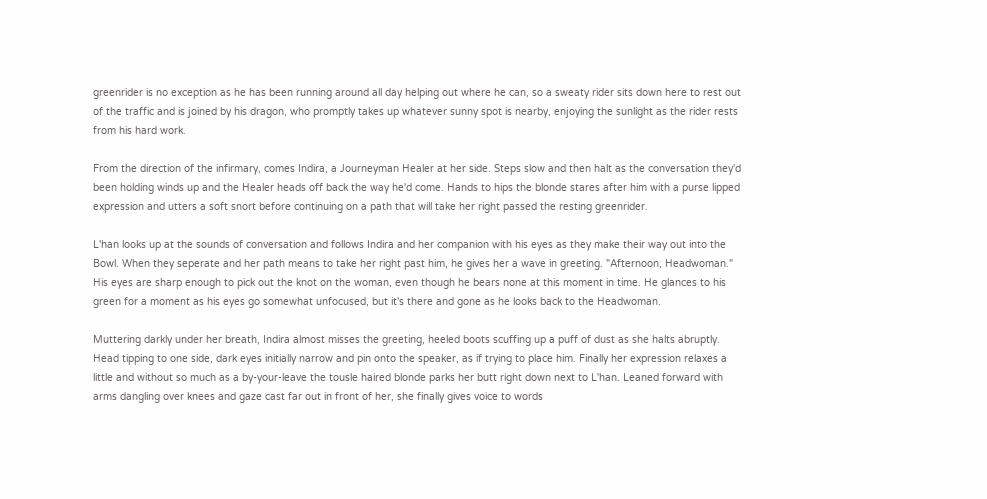greenrider is no exception as he has been running around all day helping out where he can, so a sweaty rider sits down here to rest out of the traffic and is joined by his dragon, who promptly takes up whatever sunny spot is nearby, enjoying the sunlight as the rider rests from his hard work.

From the direction of the infirmary, comes Indira, a Journeyman Healer at her side. Steps slow and then halt as the conversation they'd been holding winds up and the Healer heads off back the way he'd come. Hands to hips the blonde stares after him with a purse lipped expression and utters a soft snort before continuing on a path that will take her right passed the resting greenrider.

L'han looks up at the sounds of conversation and follows Indira and her companion with his eyes as they make their way out into the Bowl. When they seperate and her path means to take her right past him, he gives her a wave in greeting. "Afternoon, Headwoman." His eyes are sharp enough to pick out the knot on the woman, even though he bears none at this moment in time. He glances to his green for a moment as his eyes go somewhat unfocused, but it's there and gone as he looks back to the Headwoman.

Muttering darkly under her breath, Indira almost misses the greeting, heeled boots scuffing up a puff of dust as she halts abruptly. Head tipping to one side, dark eyes initially narrow and pin onto the speaker, as if trying to place him. Finally her expression relaxes a little and without so much as a by-your-leave the tousle haired blonde parks her butt right down next to L'han. Leaned forward with arms dangling over knees and gaze cast far out in front of her, she finally gives voice to words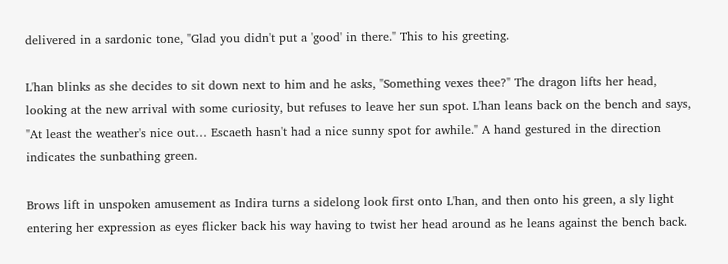delivered in a sardonic tone, "Glad you didn't put a 'good' in there." This to his greeting.

L'han blinks as she decides to sit down next to him and he asks, "Something vexes thee?" The dragon lifts her head, looking at the new arrival with some curiosity, but refuses to leave her sun spot. L'han leans back on the bench and says, "At least the weather's nice out… Escaeth hasn't had a nice sunny spot for awhile." A hand gestured in the direction indicates the sunbathing green.

Brows lift in unspoken amusement as Indira turns a sidelong look first onto L'han, and then onto his green, a sly light entering her expression as eyes flicker back his way having to twist her head around as he leans against the bench back.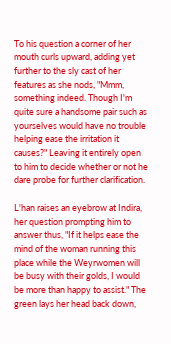To his question a corner of her mouth curls upward, adding yet further to the sly cast of her features as she nods, "Mmm, something indeed. Though I'm quite sure a handsome pair such as yourselves would have no trouble helping ease the irritation it causes?" Leaving it entirely open to him to decide whether or not he dare probe for further clarification.

L'han raises an eyebrow at Indira, her question prompting him to answer thus, "If it helps ease the mind of the woman running this place while the Weyrwomen will be busy with their golds, I would be more than happy to assist." The green lays her head back down,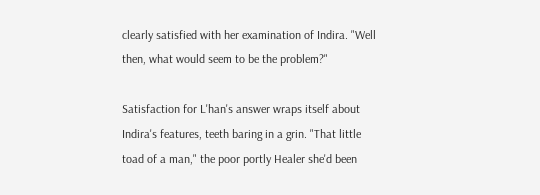clearly satisfied with her examination of Indira. "Well then, what would seem to be the problem?"

Satisfaction for L'han's answer wraps itself about Indira's features, teeth baring in a grin. "That little toad of a man," the poor portly Healer she'd been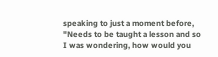speaking to just a moment before, "Needs to be taught a lesson and so I was wondering, how would you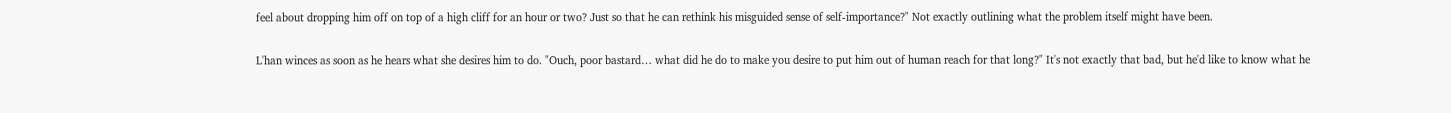feel about dropping him off on top of a high cliff for an hour or two? Just so that he can rethink his misguided sense of self-importance?" Not exactly outlining what the problem itself might have been.

L'han winces as soon as he hears what she desires him to do. "Ouch, poor bastard… what did he do to make you desire to put him out of human reach for that long?" It's not exactly that bad, but he'd like to know what he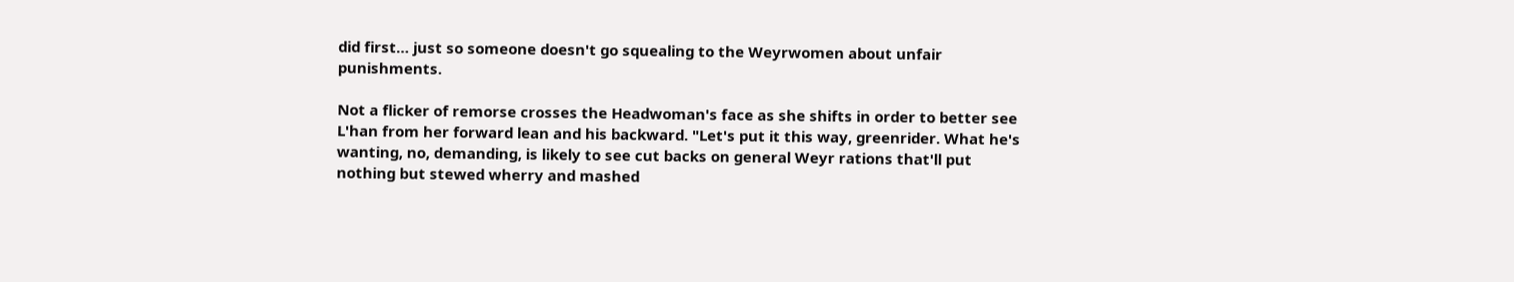did first… just so someone doesn't go squealing to the Weyrwomen about unfair punishments.

Not a flicker of remorse crosses the Headwoman's face as she shifts in order to better see L'han from her forward lean and his backward. "Let's put it this way, greenrider. What he's wanting, no, demanding, is likely to see cut backs on general Weyr rations that'll put nothing but stewed wherry and mashed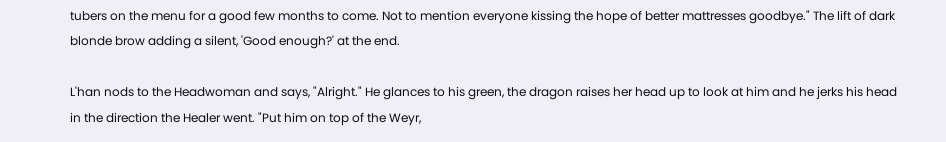tubers on the menu for a good few months to come. Not to mention everyone kissing the hope of better mattresses goodbye." The lift of dark blonde brow adding a silent, 'Good enough?' at the end.

L'han nods to the Headwoman and says, "Alright." He glances to his green, the dragon raises her head up to look at him and he jerks his head in the direction the Healer went. "Put him on top of the Weyr,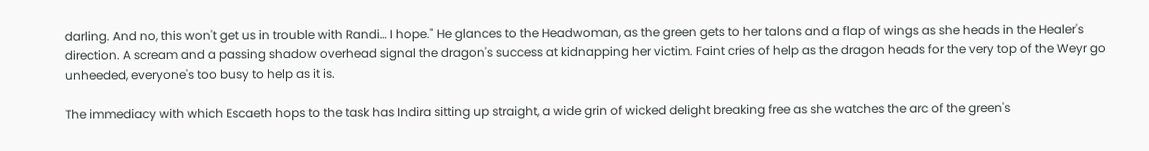darling. And no, this won't get us in trouble with Randi… I hope." He glances to the Headwoman, as the green gets to her talons and a flap of wings as she heads in the Healer's direction. A scream and a passing shadow overhead signal the dragon's success at kidnapping her victim. Faint cries of help as the dragon heads for the very top of the Weyr go unheeded, everyone's too busy to help as it is.

The immediacy with which Escaeth hops to the task has Indira sitting up straight, a wide grin of wicked delight breaking free as she watches the arc of the green's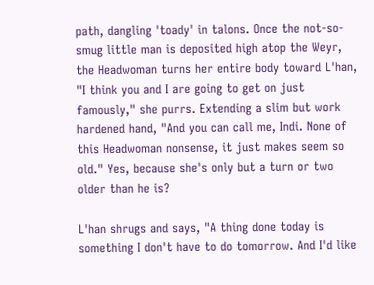path, dangling 'toady' in talons. Once the not-so-smug little man is deposited high atop the Weyr, the Headwoman turns her entire body toward L'han, "I think you and I are going to get on just famously," she purrs. Extending a slim but work hardened hand, "And you can call me, Indi. None of this Headwoman nonsense, it just makes seem so old." Yes, because she's only but a turn or two older than he is?

L'han shrugs and says, "A thing done today is something I don't have to do tomorrow. And I'd like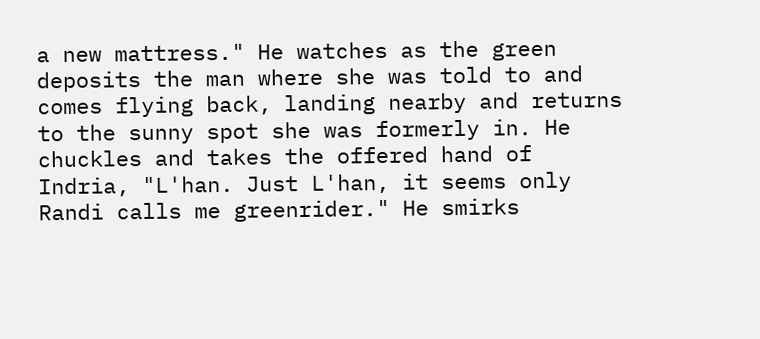a new mattress." He watches as the green deposits the man where she was told to and comes flying back, landing nearby and returns to the sunny spot she was formerly in. He chuckles and takes the offered hand of Indria, "L'han. Just L'han, it seems only Randi calls me greenrider." He smirks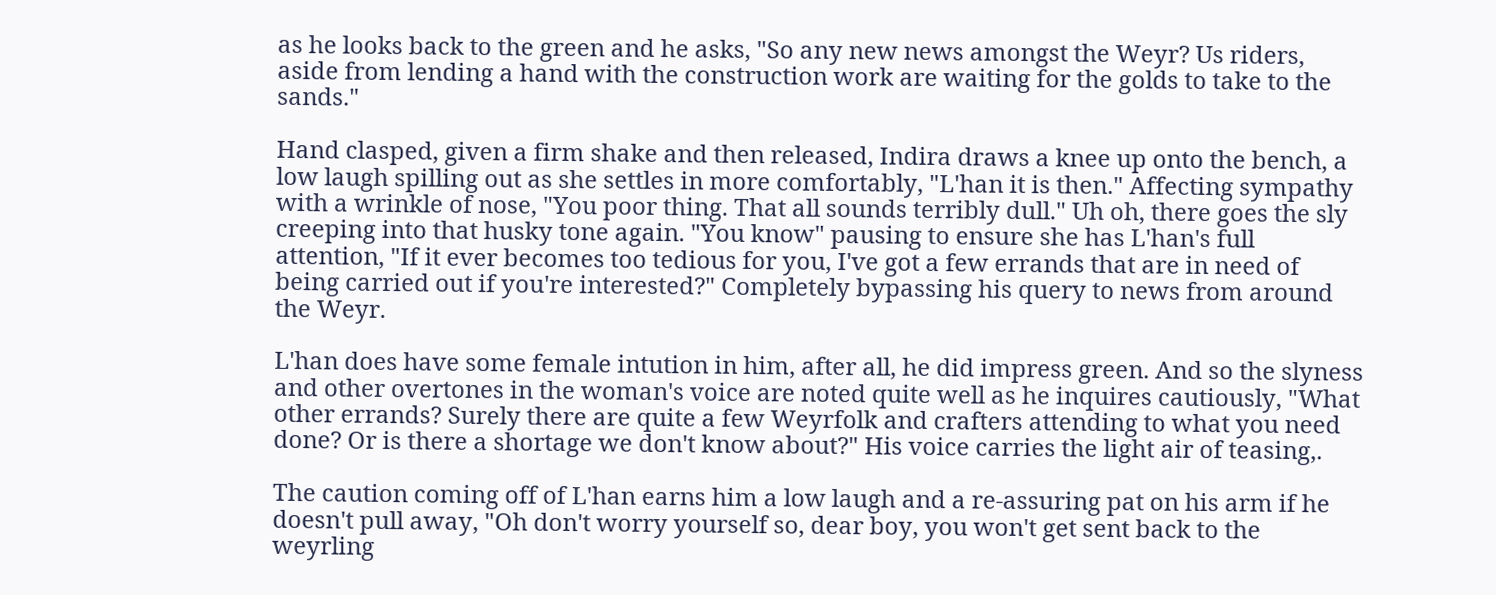as he looks back to the green and he asks, "So any new news amongst the Weyr? Us riders, aside from lending a hand with the construction work are waiting for the golds to take to the sands."

Hand clasped, given a firm shake and then released, Indira draws a knee up onto the bench, a low laugh spilling out as she settles in more comfortably, "L'han it is then." Affecting sympathy with a wrinkle of nose, "You poor thing. That all sounds terribly dull." Uh oh, there goes the sly creeping into that husky tone again. "You know" pausing to ensure she has L'han's full attention, "If it ever becomes too tedious for you, I've got a few errands that are in need of being carried out if you're interested?" Completely bypassing his query to news from around the Weyr.

L'han does have some female intution in him, after all, he did impress green. And so the slyness and other overtones in the woman's voice are noted quite well as he inquires cautiously, "What other errands? Surely there are quite a few Weyrfolk and crafters attending to what you need done? Or is there a shortage we don't know about?" His voice carries the light air of teasing,.

The caution coming off of L'han earns him a low laugh and a re-assuring pat on his arm if he doesn't pull away, "Oh don't worry yourself so, dear boy, you won't get sent back to the weyrling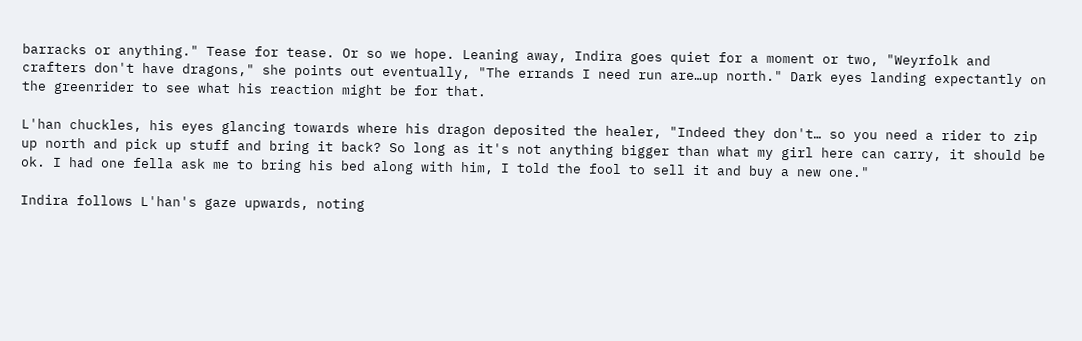barracks or anything." Tease for tease. Or so we hope. Leaning away, Indira goes quiet for a moment or two, "Weyrfolk and crafters don't have dragons," she points out eventually, "The errands I need run are…up north." Dark eyes landing expectantly on the greenrider to see what his reaction might be for that.

L'han chuckles, his eyes glancing towards where his dragon deposited the healer, "Indeed they don't… so you need a rider to zip up north and pick up stuff and bring it back? So long as it's not anything bigger than what my girl here can carry, it should be ok. I had one fella ask me to bring his bed along with him, I told the fool to sell it and buy a new one."

Indira follows L'han's gaze upwards, noting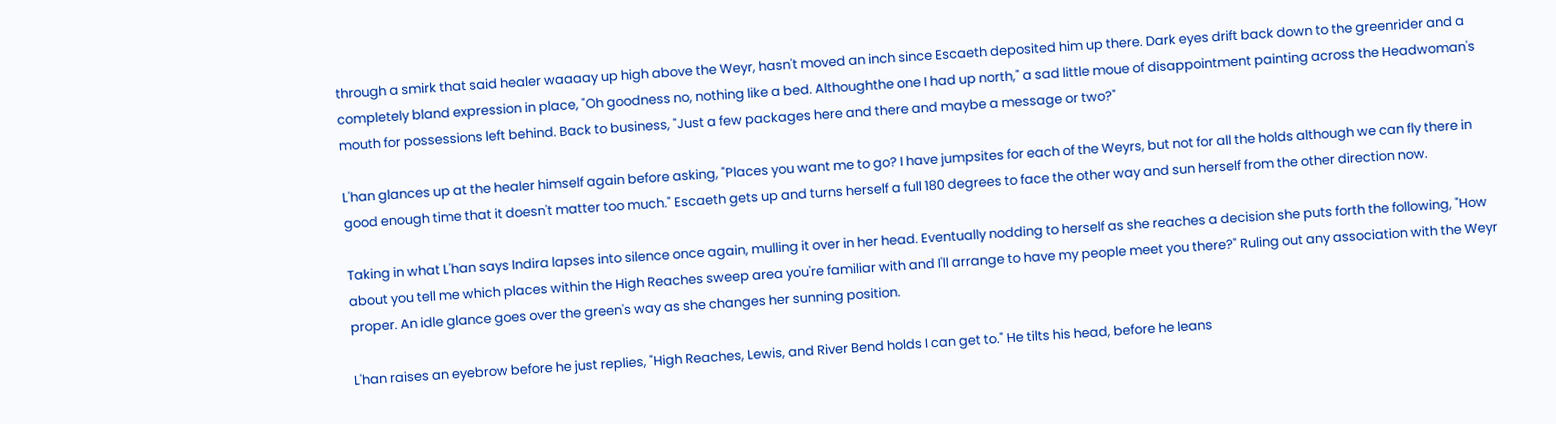through a smirk that said healer waaaay up high above the Weyr, hasn't moved an inch since Escaeth deposited him up there. Dark eyes drift back down to the greenrider and a completely bland expression in place, "Oh goodness no, nothing like a bed. Althoughthe one I had up north," a sad little moue of disappointment painting across the Headwoman's mouth for possessions left behind. Back to business, "Just a few packages here and there and maybe a message or two?"

L'han glances up at the healer himself again before asking, "Places you want me to go? I have jumpsites for each of the Weyrs, but not for all the holds although we can fly there in good enough time that it doesn't matter too much." Escaeth gets up and turns herself a full 180 degrees to face the other way and sun herself from the other direction now.

Taking in what L'han says Indira lapses into silence once again, mulling it over in her head. Eventually nodding to herself as she reaches a decision she puts forth the following, "How about you tell me which places within the High Reaches sweep area you're familiar with and I'll arrange to have my people meet you there?" Ruling out any association with the Weyr proper. An idle glance goes over the green's way as she changes her sunning position.

L'han raises an eyebrow before he just replies, "High Reaches, Lewis, and River Bend holds I can get to." He tilts his head, before he leans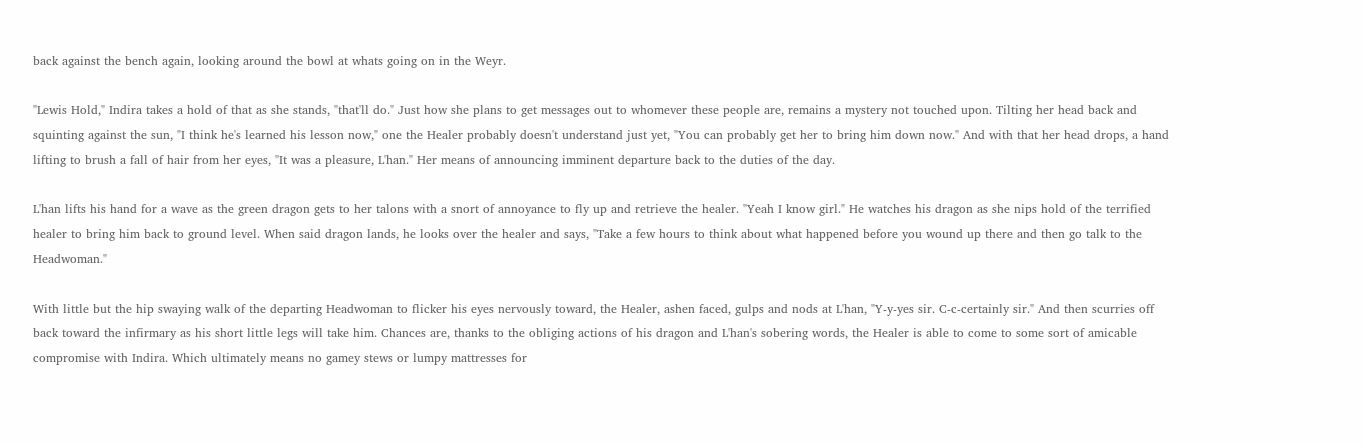back against the bench again, looking around the bowl at whats going on in the Weyr.

"Lewis Hold," Indira takes a hold of that as she stands, "that'll do." Just how she plans to get messages out to whomever these people are, remains a mystery not touched upon. Tilting her head back and squinting against the sun, "I think he's learned his lesson now," one the Healer probably doesn't understand just yet, "You can probably get her to bring him down now." And with that her head drops, a hand lifting to brush a fall of hair from her eyes, "It was a pleasure, L'han." Her means of announcing imminent departure back to the duties of the day.

L'han lifts his hand for a wave as the green dragon gets to her talons with a snort of annoyance to fly up and retrieve the healer. "Yeah I know girl." He watches his dragon as she nips hold of the terrified healer to bring him back to ground level. When said dragon lands, he looks over the healer and says, "Take a few hours to think about what happened before you wound up there and then go talk to the Headwoman."

With little but the hip swaying walk of the departing Headwoman to flicker his eyes nervously toward, the Healer, ashen faced, gulps and nods at L'han, "Y-y-yes sir. C-c-certainly sir." And then scurries off back toward the infirmary as his short little legs will take him. Chances are, thanks to the obliging actions of his dragon and L'han's sobering words, the Healer is able to come to some sort of amicable compromise with Indira. Which ultimately means no gamey stews or lumpy mattresses for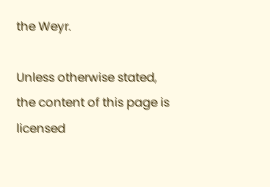the Weyr.

Unless otherwise stated, the content of this page is licensed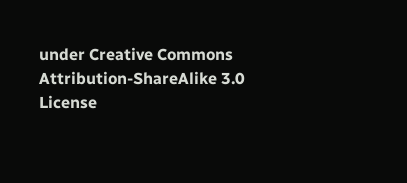under Creative Commons Attribution-ShareAlike 3.0 License